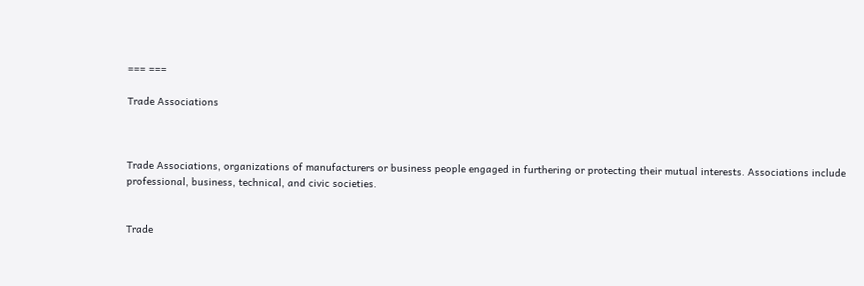=== ===

Trade Associations



Trade Associations, organizations of manufacturers or business people engaged in furthering or protecting their mutual interests. Associations include professional, business, technical, and civic societies.


Trade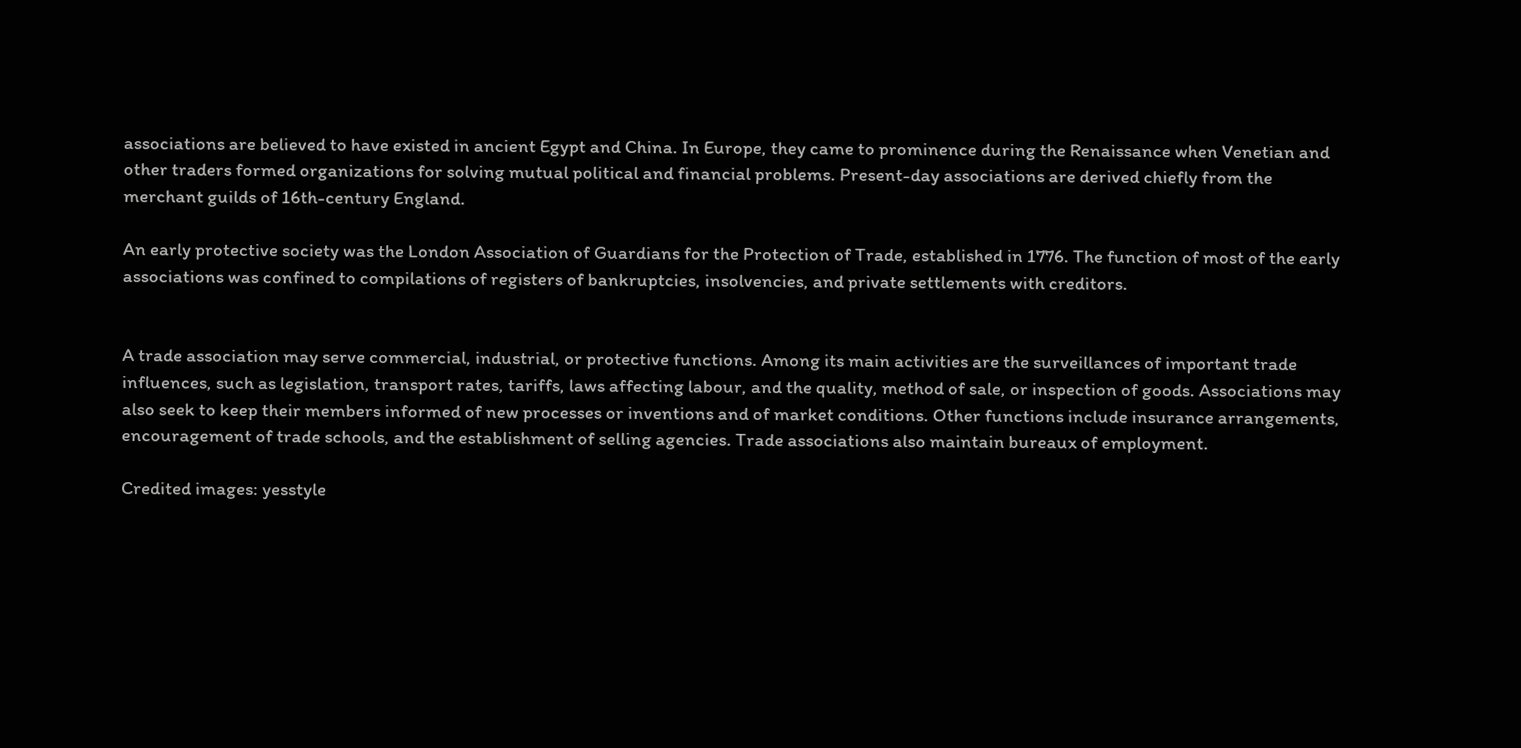associations are believed to have existed in ancient Egypt and China. In Europe, they came to prominence during the Renaissance when Venetian and other traders formed organizations for solving mutual political and financial problems. Present-day associations are derived chiefly from the merchant guilds of 16th-century England.

An early protective society was the London Association of Guardians for the Protection of Trade, established in 1776. The function of most of the early associations was confined to compilations of registers of bankruptcies, insolvencies, and private settlements with creditors.


A trade association may serve commercial, industrial, or protective functions. Among its main activities are the surveillances of important trade influences, such as legislation, transport rates, tariffs, laws affecting labour, and the quality, method of sale, or inspection of goods. Associations may also seek to keep their members informed of new processes or inventions and of market conditions. Other functions include insurance arrangements, encouragement of trade schools, and the establishment of selling agencies. Trade associations also maintain bureaux of employment.

Credited images: yesstyle